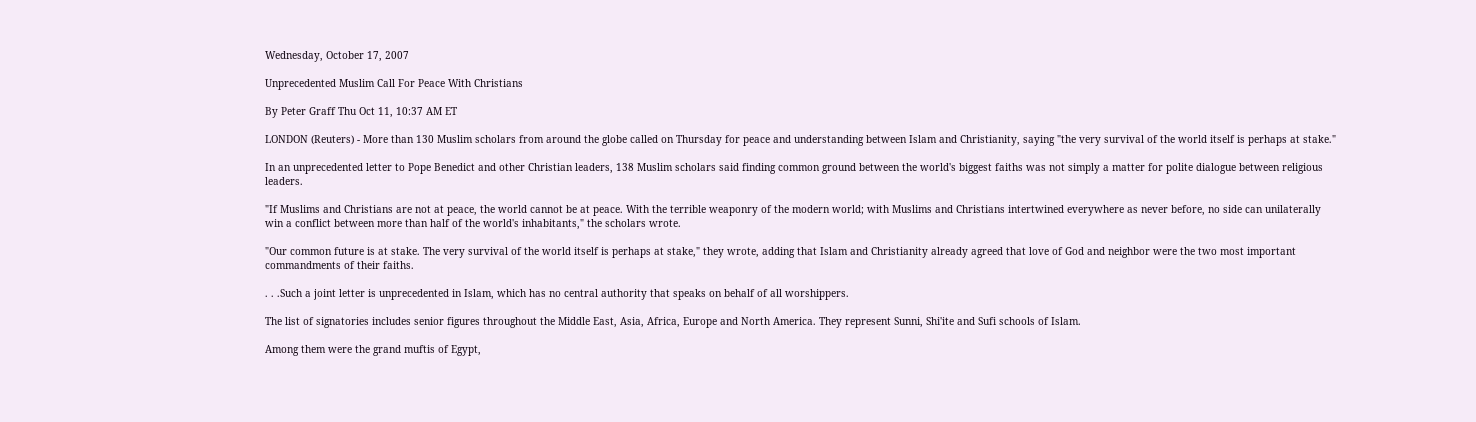Wednesday, October 17, 2007

Unprecedented Muslim Call For Peace With Christians

By Peter Graff Thu Oct 11, 10:37 AM ET

LONDON (Reuters) - More than 130 Muslim scholars from around the globe called on Thursday for peace and understanding between Islam and Christianity, saying "the very survival of the world itself is perhaps at stake."

In an unprecedented letter to Pope Benedict and other Christian leaders, 138 Muslim scholars said finding common ground between the world's biggest faiths was not simply a matter for polite dialogue between religious leaders.

"If Muslims and Christians are not at peace, the world cannot be at peace. With the terrible weaponry of the modern world; with Muslims and Christians intertwined everywhere as never before, no side can unilaterally win a conflict between more than half of the world's inhabitants," the scholars wrote.

"Our common future is at stake. The very survival of the world itself is perhaps at stake," they wrote, adding that Islam and Christianity already agreed that love of God and neighbor were the two most important commandments of their faiths.

. . .Such a joint letter is unprecedented in Islam, which has no central authority that speaks on behalf of all worshippers.

The list of signatories includes senior figures throughout the Middle East, Asia, Africa, Europe and North America. They represent Sunni, Shi'ite and Sufi schools of Islam.

Among them were the grand muftis of Egypt,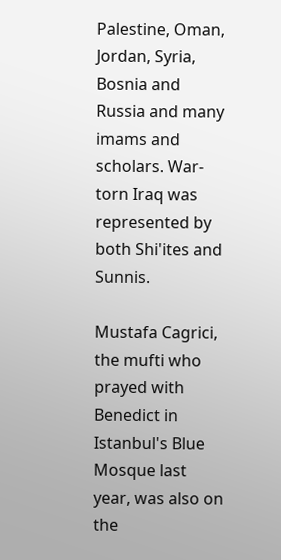Palestine, Oman, Jordan, Syria, Bosnia and Russia and many imams and scholars. War-torn Iraq was represented by both Shi'ites and Sunnis.

Mustafa Cagrici, the mufti who prayed with Benedict in Istanbul's Blue Mosque last year, was also on the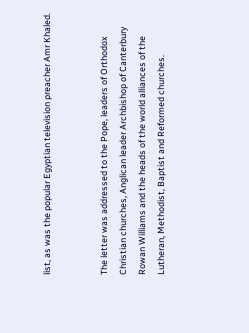list, as was the popular Egyptian television preacher Amr Khaled.


The letter was addressed to the Pope, leaders of Orthodox Christian churches, Anglican leader Archbishop of Canterbury Rowan Williams and the heads of the world alliances of the Lutheran, Methodist, Baptist and Reformed churches.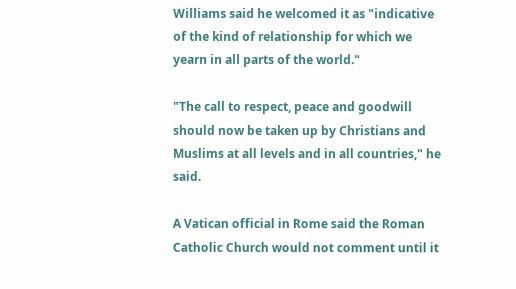Williams said he welcomed it as "indicative of the kind of relationship for which we yearn in all parts of the world."

"The call to respect, peace and goodwill should now be taken up by Christians and Muslims at all levels and in all countries," he said.

A Vatican official in Rome said the Roman Catholic Church would not comment until it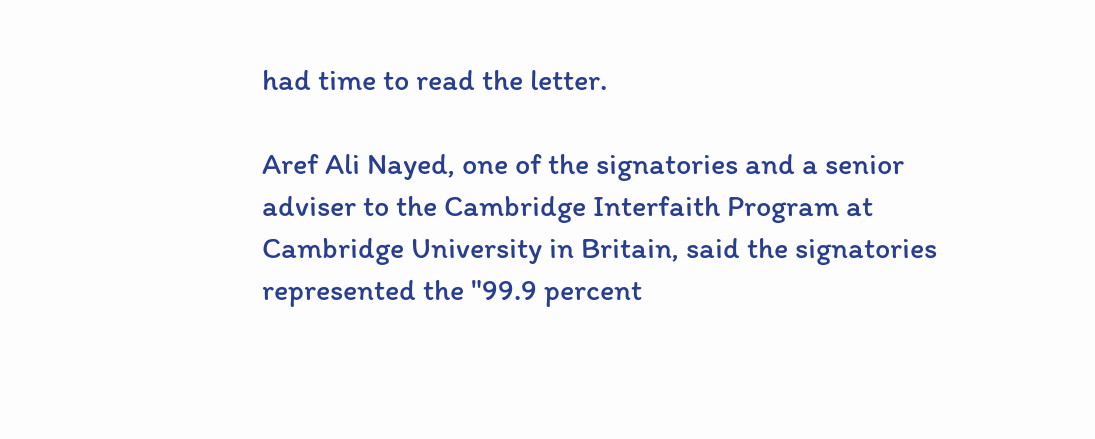had time to read the letter.

Aref Ali Nayed, one of the signatories and a senior adviser to the Cambridge Interfaith Program at Cambridge University in Britain, said the signatories represented the "99.9 percent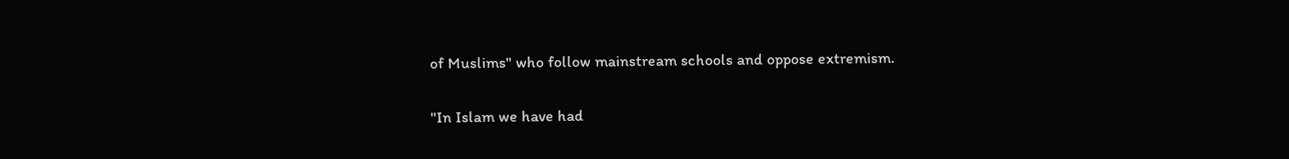of Muslims" who follow mainstream schools and oppose extremism.

"In Islam we have had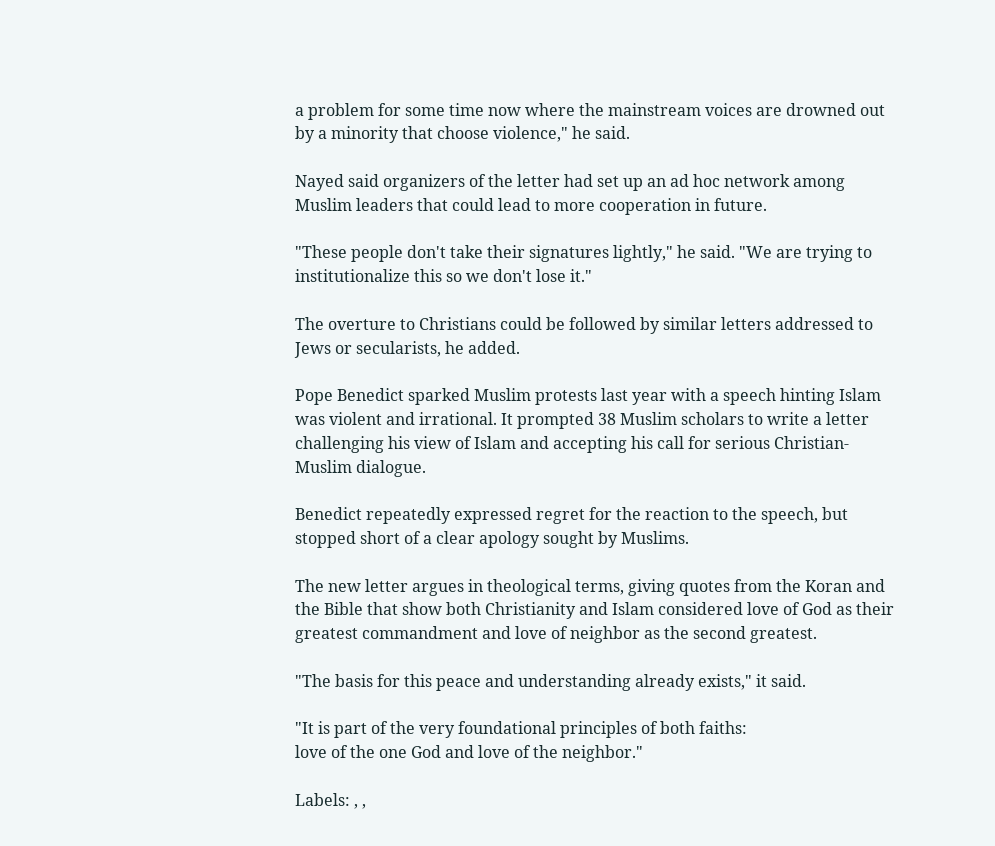a problem for some time now where the mainstream voices are drowned out by a minority that choose violence," he said.

Nayed said organizers of the letter had set up an ad hoc network among Muslim leaders that could lead to more cooperation in future.

"These people don't take their signatures lightly," he said. "We are trying to institutionalize this so we don't lose it."

The overture to Christians could be followed by similar letters addressed to Jews or secularists, he added.

Pope Benedict sparked Muslim protests last year with a speech hinting Islam was violent and irrational. It prompted 38 Muslim scholars to write a letter challenging his view of Islam and accepting his call for serious Christian-Muslim dialogue.

Benedict repeatedly expressed regret for the reaction to the speech, but stopped short of a clear apology sought by Muslims.

The new letter argues in theological terms, giving quotes from the Koran and the Bible that show both Christianity and Islam considered love of God as their greatest commandment and love of neighbor as the second greatest.

"The basis for this peace and understanding already exists," it said.

"It is part of the very foundational principles of both faiths:
love of the one God and love of the neighbor."

Labels: , ,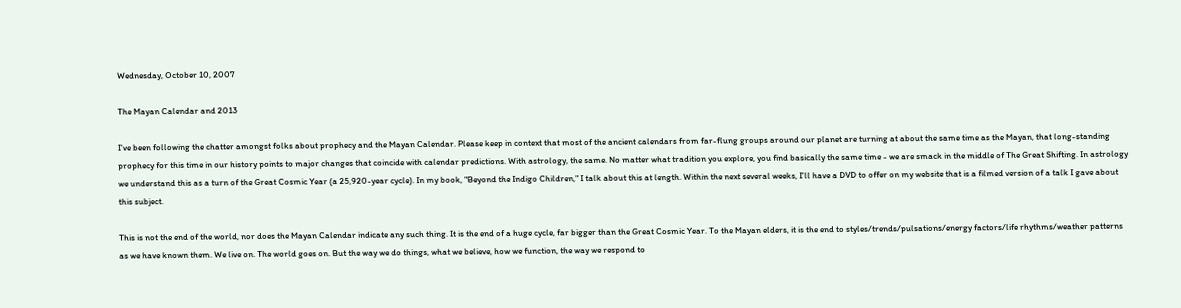Wednesday, October 10, 2007

The Mayan Calendar and 2013

I've been following the chatter amongst folks about prophecy and the Mayan Calendar. Please keep in context that most of the ancient calendars from far-flung groups around our planet are turning at about the same time as the Mayan, that long-standing prophecy for this time in our history points to major changes that coincide with calendar predictions. With astrology, the same. No matter what tradition you explore, you find basically the same time - we are smack in the middle of The Great Shifting. In astrology we understand this as a turn of the Great Cosmic Year (a 25,920-year cycle). In my book, "Beyond the Indigo Children," I talk about this at length. Within the next several weeks, I'll have a DVD to offer on my website that is a filmed version of a talk I gave about this subject.

This is not the end of the world, nor does the Mayan Calendar indicate any such thing. It is the end of a huge cycle, far bigger than the Great Cosmic Year. To the Mayan elders, it is the end to styles/trends/pulsations/energy factors/life rhythms/weather patterns as we have known them. We live on. The world goes on. But the way we do things, what we believe, how we function, the way we respond to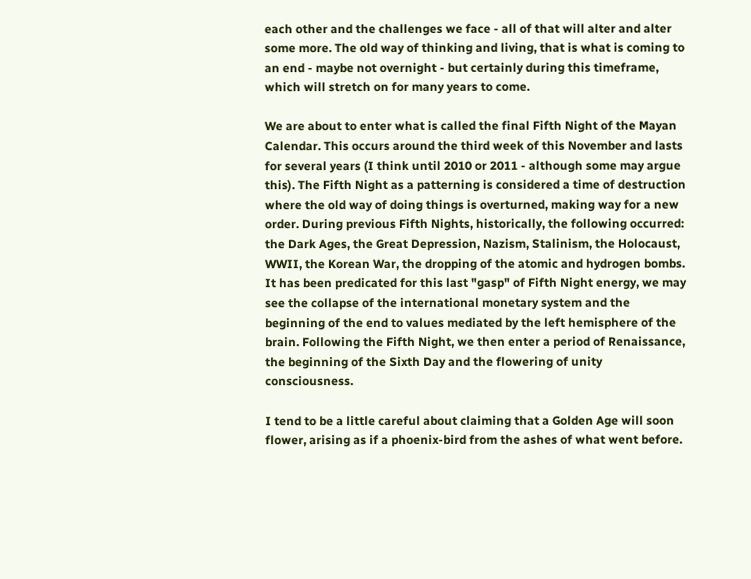each other and the challenges we face - all of that will alter and alter some more. The old way of thinking and living, that is what is coming to an end - maybe not overnight - but certainly during this timeframe, which will stretch on for many years to come.

We are about to enter what is called the final Fifth Night of the Mayan Calendar. This occurs around the third week of this November and lasts for several years (I think until 2010 or 2011 - although some may argue this). The Fifth Night as a patterning is considered a time of destruction where the old way of doing things is overturned, making way for a new order. During previous Fifth Nights, historically, the following occurred: the Dark Ages, the Great Depression, Nazism, Stalinism, the Holocaust, WWII, the Korean War, the dropping of the atomic and hydrogen bombs. It has been predicated for this last "gasp" of Fifth Night energy, we may see the collapse of the international monetary system and the beginning of the end to values mediated by the left hemisphere of the brain. Following the Fifth Night, we then enter a period of Renaissance, the beginning of the Sixth Day and the flowering of unity consciousness.

I tend to be a little careful about claiming that a Golden Age will soon flower, arising as if a phoenix-bird from the ashes of what went before.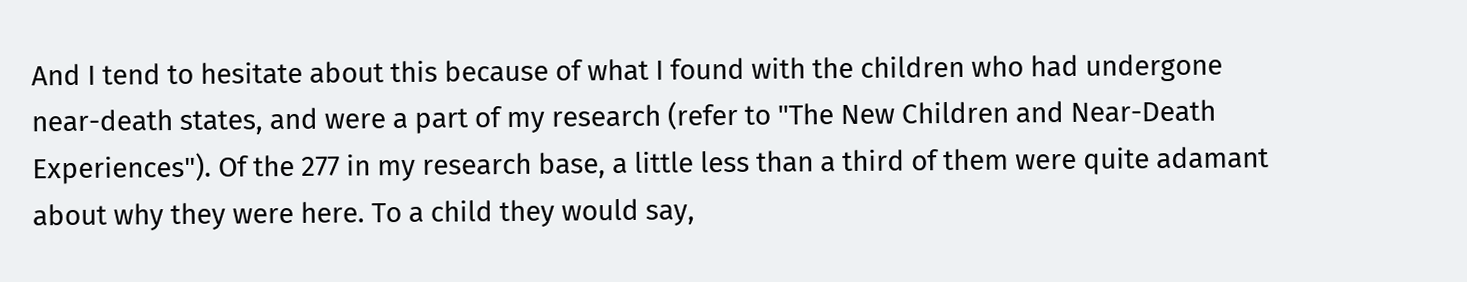And I tend to hesitate about this because of what I found with the children who had undergone near-death states, and were a part of my research (refer to "The New Children and Near-Death Experiences"). Of the 277 in my research base, a little less than a third of them were quite adamant about why they were here. To a child they would say,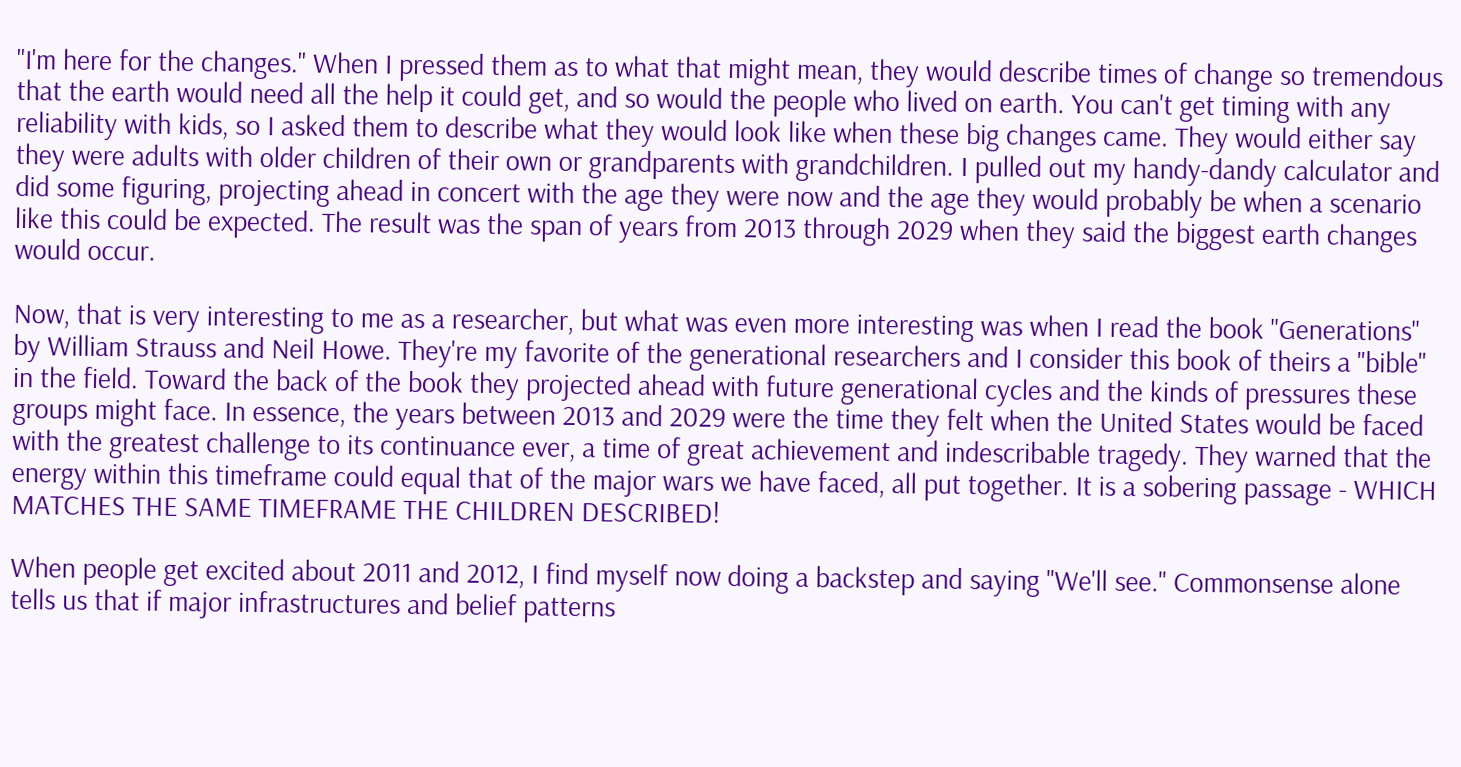"I'm here for the changes." When I pressed them as to what that might mean, they would describe times of change so tremendous that the earth would need all the help it could get, and so would the people who lived on earth. You can't get timing with any reliability with kids, so I asked them to describe what they would look like when these big changes came. They would either say they were adults with older children of their own or grandparents with grandchildren. I pulled out my handy-dandy calculator and did some figuring, projecting ahead in concert with the age they were now and the age they would probably be when a scenario like this could be expected. The result was the span of years from 2013 through 2029 when they said the biggest earth changes would occur.

Now, that is very interesting to me as a researcher, but what was even more interesting was when I read the book "Generations" by William Strauss and Neil Howe. They're my favorite of the generational researchers and I consider this book of theirs a "bible" in the field. Toward the back of the book they projected ahead with future generational cycles and the kinds of pressures these groups might face. In essence, the years between 2013 and 2029 were the time they felt when the United States would be faced with the greatest challenge to its continuance ever, a time of great achievement and indescribable tragedy. They warned that the energy within this timeframe could equal that of the major wars we have faced, all put together. It is a sobering passage - WHICH MATCHES THE SAME TIMEFRAME THE CHILDREN DESCRIBED!

When people get excited about 2011 and 2012, I find myself now doing a backstep and saying "We'll see." Commonsense alone tells us that if major infrastructures and belief patterns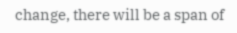change, there will be a span of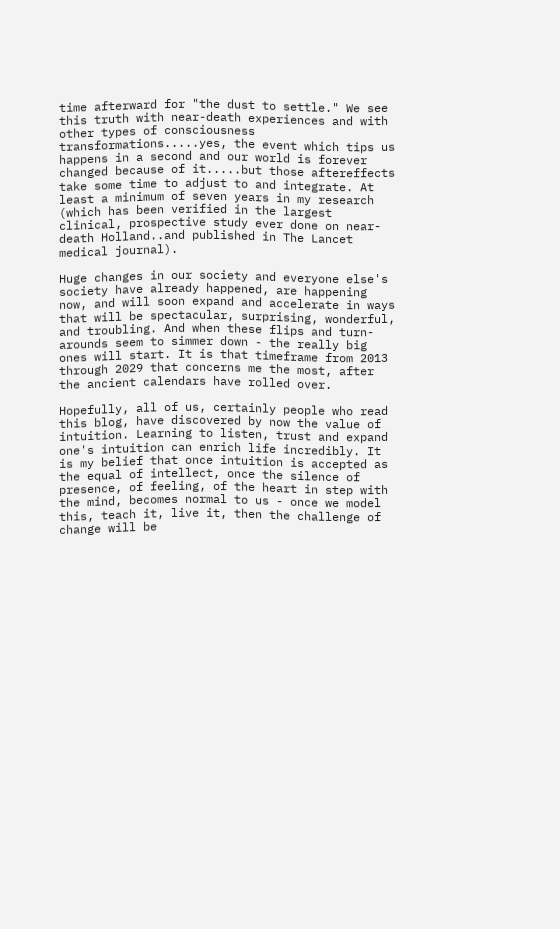time afterward for "the dust to settle." We see this truth with near-death experiences and with other types of consciousness transformations.....yes, the event which tips us happens in a second and our world is forever changed because of it.....but those aftereffects take some time to adjust to and integrate. At least a minimum of seven years in my research (which has been verified in the largest clinical, prospective study ever done on near-death Holland..and published in The Lancet medical journal).

Huge changes in our society and everyone else's society have already happened, are happening now, and will soon expand and accelerate in ways that will be spectacular, surprising, wonderful, and troubling. And when these flips and turn-arounds seem to simmer down - the really big ones will start. It is that timeframe from 2013 through 2029 that concerns me the most, after the ancient calendars have rolled over.

Hopefully, all of us, certainly people who read this blog, have discovered by now the value of intuition. Learning to listen, trust and expand one's intuition can enrich life incredibly. It is my belief that once intuition is accepted as the equal of intellect, once the silence of presence, of feeling, of the heart in step with the mind, becomes normal to us - once we model this, teach it, live it, then the challenge of change will be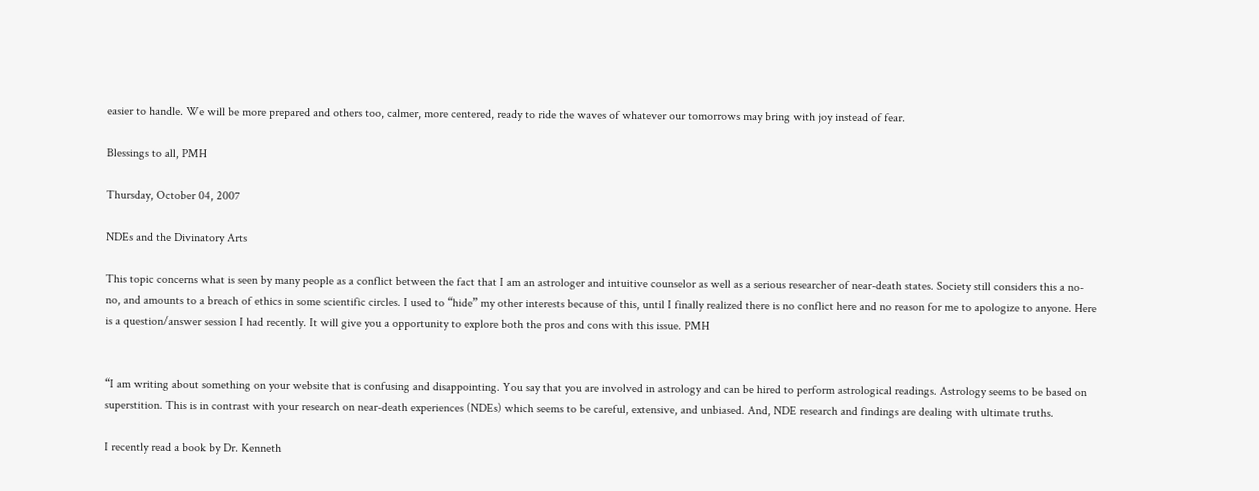easier to handle. We will be more prepared and others too, calmer, more centered, ready to ride the waves of whatever our tomorrows may bring with joy instead of fear.

Blessings to all, PMH

Thursday, October 04, 2007

NDEs and the Divinatory Arts

This topic concerns what is seen by many people as a conflict between the fact that I am an astrologer and intuitive counselor as well as a serious researcher of near-death states. Society still considers this a no-no, and amounts to a breach of ethics in some scientific circles. I used to “hide” my other interests because of this, until I finally realized there is no conflict here and no reason for me to apologize to anyone. Here is a question/answer session I had recently. It will give you a opportunity to explore both the pros and cons with this issue. PMH


“I am writing about something on your website that is confusing and disappointing. You say that you are involved in astrology and can be hired to perform astrological readings. Astrology seems to be based on superstition. This is in contrast with your research on near-death experiences (NDEs) which seems to be careful, extensive, and unbiased. And, NDE research and findings are dealing with ultimate truths.

I recently read a book by Dr. Kenneth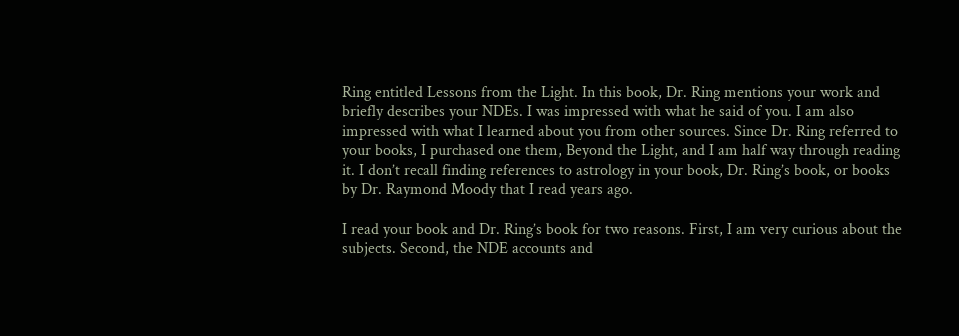Ring entitled Lessons from the Light. In this book, Dr. Ring mentions your work and briefly describes your NDEs. I was impressed with what he said of you. I am also impressed with what I learned about you from other sources. Since Dr. Ring referred to your books, I purchased one them, Beyond the Light, and I am half way through reading it. I don’t recall finding references to astrology in your book, Dr. Ring’s book, or books by Dr. Raymond Moody that I read years ago.

I read your book and Dr. Ring’s book for two reasons. First, I am very curious about the subjects. Second, the NDE accounts and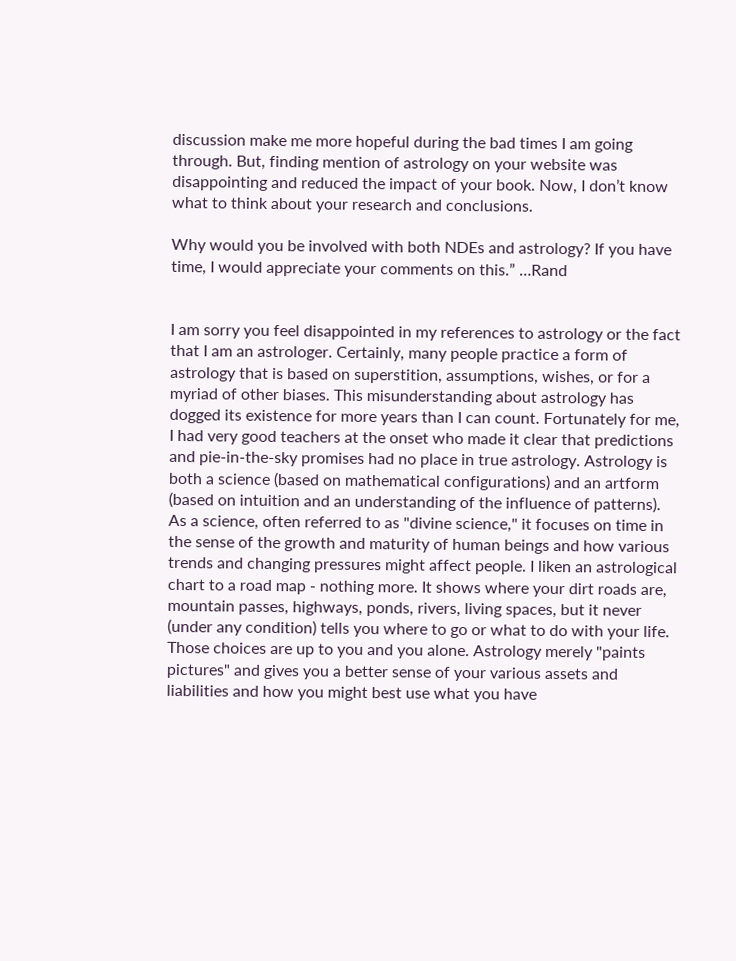discussion make me more hopeful during the bad times I am going through. But, finding mention of astrology on your website was disappointing and reduced the impact of your book. Now, I don’t know what to think about your research and conclusions.

Why would you be involved with both NDEs and astrology? If you have time, I would appreciate your comments on this.” …Rand


I am sorry you feel disappointed in my references to astrology or the fact that I am an astrologer. Certainly, many people practice a form of astrology that is based on superstition, assumptions, wishes, or for a myriad of other biases. This misunderstanding about astrology has dogged its existence for more years than I can count. Fortunately for me, I had very good teachers at the onset who made it clear that predictions and pie-in-the-sky promises had no place in true astrology. Astrology is both a science (based on mathematical configurations) and an artform (based on intuition and an understanding of the influence of patterns). As a science, often referred to as "divine science," it focuses on time in the sense of the growth and maturity of human beings and how various trends and changing pressures might affect people. I liken an astrological chart to a road map - nothing more. It shows where your dirt roads are, mountain passes, highways, ponds, rivers, living spaces, but it never (under any condition) tells you where to go or what to do with your life. Those choices are up to you and you alone. Astrology merely "paints pictures" and gives you a better sense of your various assets and liabilities and how you might best use what you have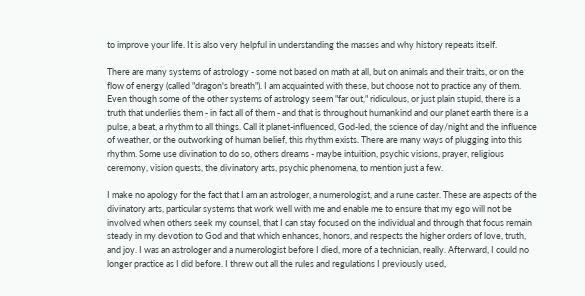to improve your life. It is also very helpful in understanding the masses and why history repeats itself.

There are many systems of astrology - some not based on math at all, but on animals and their traits, or on the flow of energy (called "dragon's breath"). I am acquainted with these, but choose not to practice any of them. Even though some of the other systems of astrology seem "far out," ridiculous, or just plain stupid, there is a truth that underlies them - in fact all of them - and that is throughout humankind and our planet earth there is a pulse, a beat, a rhythm to all things. Call it planet-influenced, God-led, the science of day/night and the influence of weather, or the outworking of human belief, this rhythm exists. There are many ways of plugging into this rhythm. Some use divination to do so, others dreams - maybe intuition, psychic visions, prayer, religious ceremony, vision quests, the divinatory arts, psychic phenomena, to mention just a few.

I make no apology for the fact that I am an astrologer, a numerologist, and a rune caster. These are aspects of the divinatory arts, particular systems that work well with me and enable me to ensure that my ego will not be involved when others seek my counsel, that I can stay focused on the individual and through that focus remain steady in my devotion to God and that which enhances, honors, and respects the higher orders of love, truth, and joy. I was an astrologer and a numerologist before I died, more of a technician, really. Afterward, I could no longer practice as I did before. I threw out all the rules and regulations I previously used,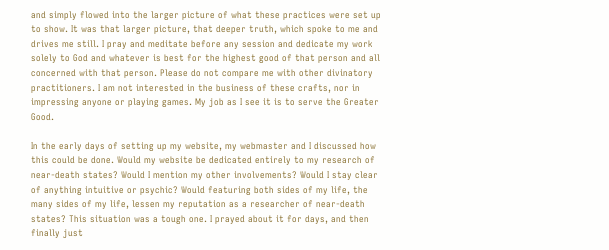and simply flowed into the larger picture of what these practices were set up to show. It was that larger picture, that deeper truth, which spoke to me and drives me still. I pray and meditate before any session and dedicate my work solely to God and whatever is best for the highest good of that person and all concerned with that person. Please do not compare me with other divinatory practitioners. I am not interested in the business of these crafts, nor in impressing anyone or playing games. My job as I see it is to serve the Greater Good.

In the early days of setting up my website, my webmaster and I discussed how this could be done. Would my website be dedicated entirely to my research of near-death states? Would I mention my other involvements? Would I stay clear of anything intuitive or psychic? Would featuring both sides of my life, the many sides of my life, lessen my reputation as a researcher of near-death states? This situation was a tough one. I prayed about it for days, and then finally just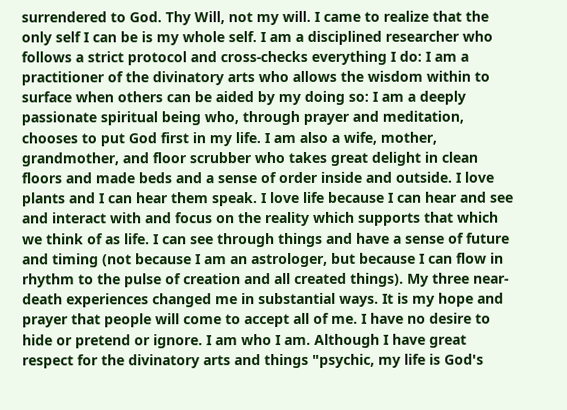surrendered to God. Thy Will, not my will. I came to realize that the only self I can be is my whole self. I am a disciplined researcher who follows a strict protocol and cross-checks everything I do: I am a practitioner of the divinatory arts who allows the wisdom within to surface when others can be aided by my doing so: I am a deeply passionate spiritual being who, through prayer and meditation, chooses to put God first in my life. I am also a wife, mother, grandmother, and floor scrubber who takes great delight in clean floors and made beds and a sense of order inside and outside. I love plants and I can hear them speak. I love life because I can hear and see and interact with and focus on the reality which supports that which we think of as life. I can see through things and have a sense of future and timing (not because I am an astrologer, but because I can flow in rhythm to the pulse of creation and all created things). My three near-death experiences changed me in substantial ways. It is my hope and prayer that people will come to accept all of me. I have no desire to hide or pretend or ignore. I am who I am. Although I have great respect for the divinatory arts and things "psychic, my life is God's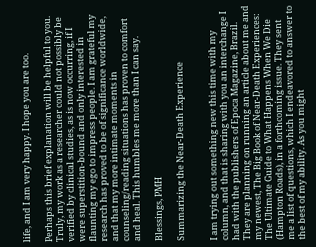life, and I am very happy. I hope you are too.

Perhaps this brief explanation will be helpful to you. Truly, my work as a researcher could not possibly be verified by clinical studies, as is now occurring, if I were superstition-bound and only interested in flaunting my ego to impress people. I am grateful my research has proved to be of significance worldwide, and that my more intimate moments in counseling/reading situations has proven to comfort and heal. This humbles me more than I can say.

Blessings, PMH

Summarizing the Near-Death Experience


I am trying out something new this time with my column, and that is sharing with you an interchange I had with the publishers of Epoca Magazine, Brazil. They are planning on running an article about me and my newest, The Big Book of Near-Death Experiences: The Ultimate Guide to What Happens When We Die (Hampton Roads), in a forthcoming issue. They sent me a list of questions, which I endeavored to answer to the best of my ability. As you might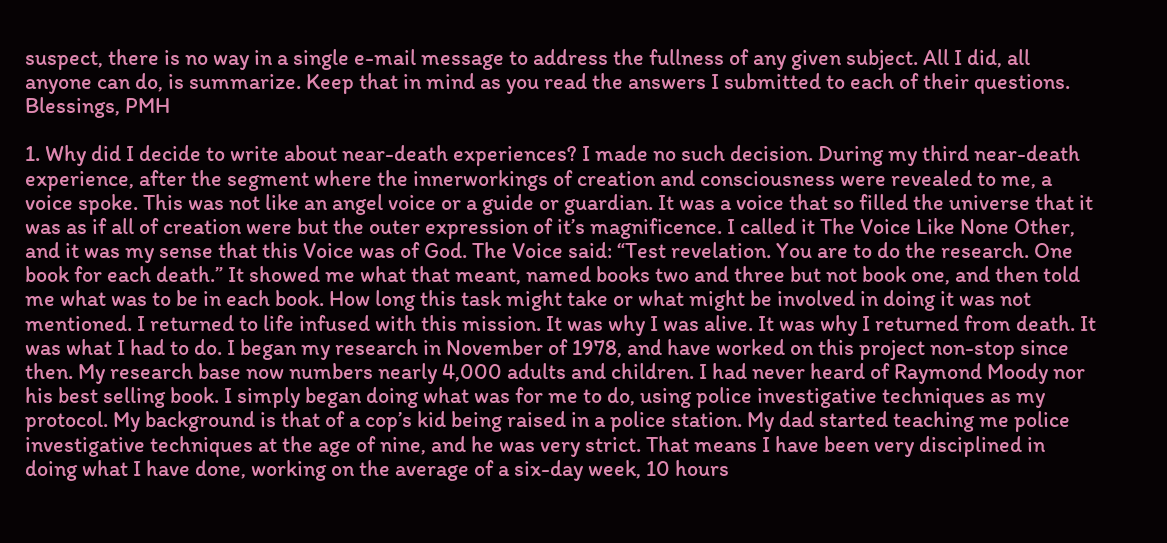suspect, there is no way in a single e-mail message to address the fullness of any given subject. All I did, all anyone can do, is summarize. Keep that in mind as you read the answers I submitted to each of their questions. Blessings, PMH

1. Why did I decide to write about near-death experiences? I made no such decision. During my third near-death experience, after the segment where the innerworkings of creation and consciousness were revealed to me, a voice spoke. This was not like an angel voice or a guide or guardian. It was a voice that so filled the universe that it was as if all of creation were but the outer expression of it’s magnificence. I called it The Voice Like None Other, and it was my sense that this Voice was of God. The Voice said: “Test revelation. You are to do the research. One book for each death.” It showed me what that meant, named books two and three but not book one, and then told me what was to be in each book. How long this task might take or what might be involved in doing it was not mentioned. I returned to life infused with this mission. It was why I was alive. It was why I returned from death. It was what I had to do. I began my research in November of 1978, and have worked on this project non-stop since then. My research base now numbers nearly 4,000 adults and children. I had never heard of Raymond Moody nor his best selling book. I simply began doing what was for me to do, using police investigative techniques as my protocol. My background is that of a cop’s kid being raised in a police station. My dad started teaching me police investigative techniques at the age of nine, and he was very strict. That means I have been very disciplined in doing what I have done, working on the average of a six-day week, 10 hours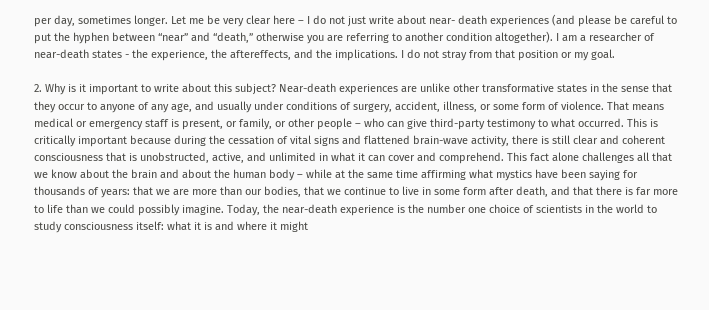per day, sometimes longer. Let me be very clear here – I do not just write about near- death experiences (and please be careful to put the hyphen between “near” and “death,” otherwise you are referring to another condition altogether). I am a researcher of near-death states - the experience, the aftereffects, and the implications. I do not stray from that position or my goal.

2. Why is it important to write about this subject? Near-death experiences are unlike other transformative states in the sense that they occur to anyone of any age, and usually under conditions of surgery, accident, illness, or some form of violence. That means medical or emergency staff is present, or family, or other people – who can give third-party testimony to what occurred. This is critically important because during the cessation of vital signs and flattened brain-wave activity, there is still clear and coherent consciousness that is unobstructed, active, and unlimited in what it can cover and comprehend. This fact alone challenges all that we know about the brain and about the human body – while at the same time affirming what mystics have been saying for thousands of years: that we are more than our bodies, that we continue to live in some form after death, and that there is far more to life than we could possibly imagine. Today, the near-death experience is the number one choice of scientists in the world to study consciousness itself: what it is and where it might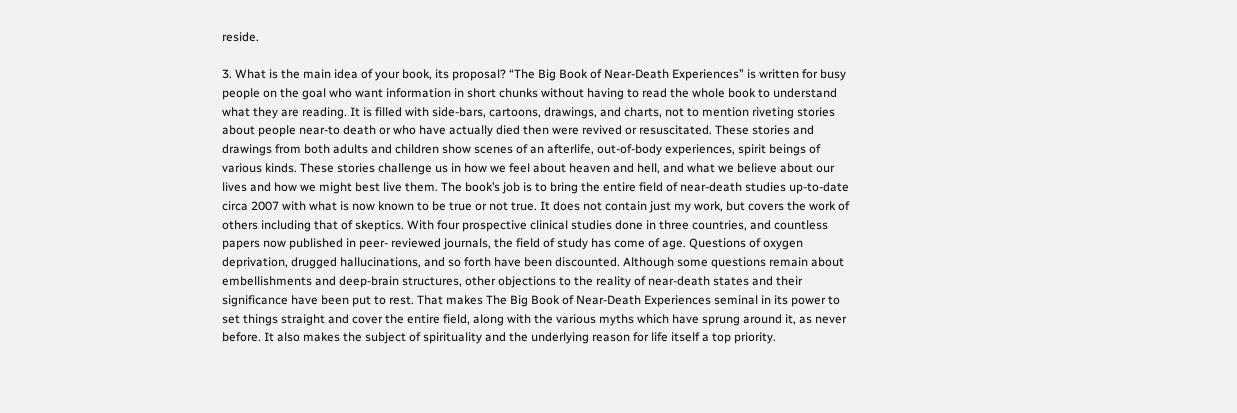reside.

3. What is the main idea of your book, its proposal? “The Big Book of Near-Death Experiences” is written for busy people on the goal who want information in short chunks without having to read the whole book to understand what they are reading. It is filled with side-bars, cartoons, drawings, and charts, not to mention riveting stories about people near-to death or who have actually died then were revived or resuscitated. These stories and drawings from both adults and children show scenes of an afterlife, out-of-body experiences, spirit beings of various kinds. These stories challenge us in how we feel about heaven and hell, and what we believe about our lives and how we might best live them. The book’s job is to bring the entire field of near-death studies up-to-date circa 2007 with what is now known to be true or not true. It does not contain just my work, but covers the work of others including that of skeptics. With four prospective clinical studies done in three countries, and countless papers now published in peer- reviewed journals, the field of study has come of age. Questions of oxygen deprivation, drugged hallucinations, and so forth have been discounted. Although some questions remain about embellishments and deep-brain structures, other objections to the reality of near-death states and their significance have been put to rest. That makes The Big Book of Near-Death Experiences seminal in its power to set things straight and cover the entire field, along with the various myths which have sprung around it, as never before. It also makes the subject of spirituality and the underlying reason for life itself a top priority.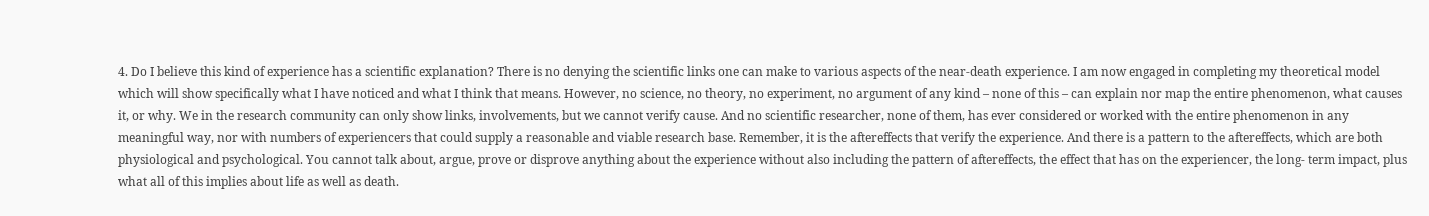4. Do I believe this kind of experience has a scientific explanation? There is no denying the scientific links one can make to various aspects of the near-death experience. I am now engaged in completing my theoretical model which will show specifically what I have noticed and what I think that means. However, no science, no theory, no experiment, no argument of any kind – none of this – can explain nor map the entire phenomenon, what causes it, or why. We in the research community can only show links, involvements, but we cannot verify cause. And no scientific researcher, none of them, has ever considered or worked with the entire phenomenon in any meaningful way, nor with numbers of experiencers that could supply a reasonable and viable research base. Remember, it is the aftereffects that verify the experience. And there is a pattern to the aftereffects, which are both physiological and psychological. You cannot talk about, argue, prove or disprove anything about the experience without also including the pattern of aftereffects, the effect that has on the experiencer, the long- term impact, plus what all of this implies about life as well as death.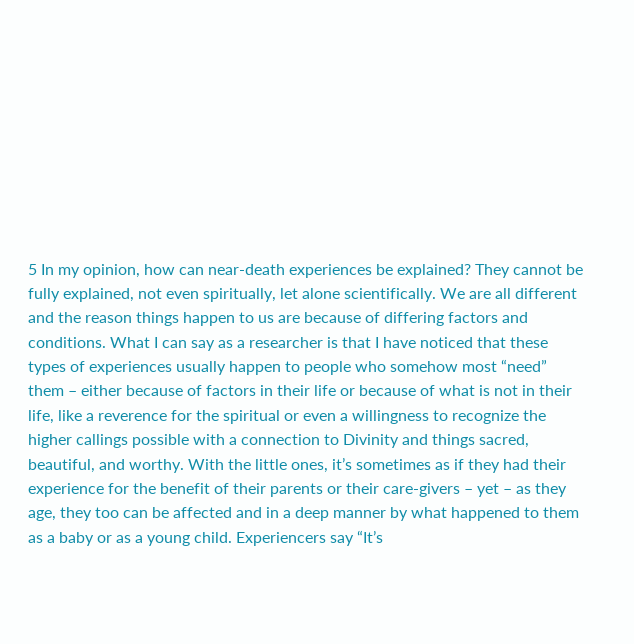5 In my opinion, how can near-death experiences be explained? They cannot be fully explained, not even spiritually, let alone scientifically. We are all different and the reason things happen to us are because of differing factors and conditions. What I can say as a researcher is that I have noticed that these types of experiences usually happen to people who somehow most “need” them – either because of factors in their life or because of what is not in their life, like a reverence for the spiritual or even a willingness to recognize the higher callings possible with a connection to Divinity and things sacred, beautiful, and worthy. With the little ones, it’s sometimes as if they had their experience for the benefit of their parents or their care-givers – yet – as they age, they too can be affected and in a deep manner by what happened to them as a baby or as a young child. Experiencers say “It’s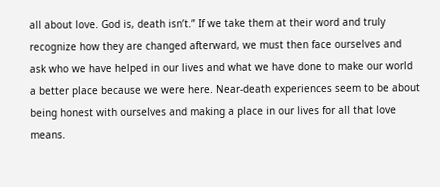all about love. God is, death isn’t.” If we take them at their word and truly recognize how they are changed afterward, we must then face ourselves and ask who we have helped in our lives and what we have done to make our world a better place because we were here. Near-death experiences seem to be about being honest with ourselves and making a place in our lives for all that love means.